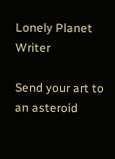Lonely Planet Writer

Send your art to an asteroid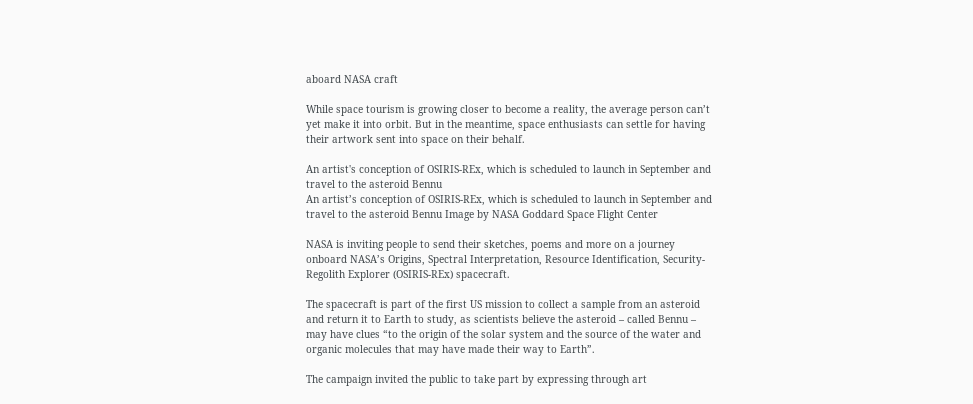aboard NASA craft

While space tourism is growing closer to become a reality, the average person can’t yet make it into orbit. But in the meantime, space enthusiasts can settle for having their artwork sent into space on their behalf.

An artist's conception of OSIRIS-REx, which is scheduled to launch in September and travel to the asteroid Bennu
An artist’s conception of OSIRIS-REx, which is scheduled to launch in September and travel to the asteroid Bennu Image by NASA Goddard Space Flight Center

NASA is inviting people to send their sketches, poems and more on a journey onboard NASA’s Origins, Spectral Interpretation, Resource Identification, Security-Regolith Explorer (OSIRIS-REx) spacecraft.

The spacecraft is part of the first US mission to collect a sample from an asteroid and return it to Earth to study, as scientists believe the asteroid – called Bennu – may have clues “to the origin of the solar system and the source of the water and organic molecules that may have made their way to Earth”.

The campaign invited the public to take part by expressing through art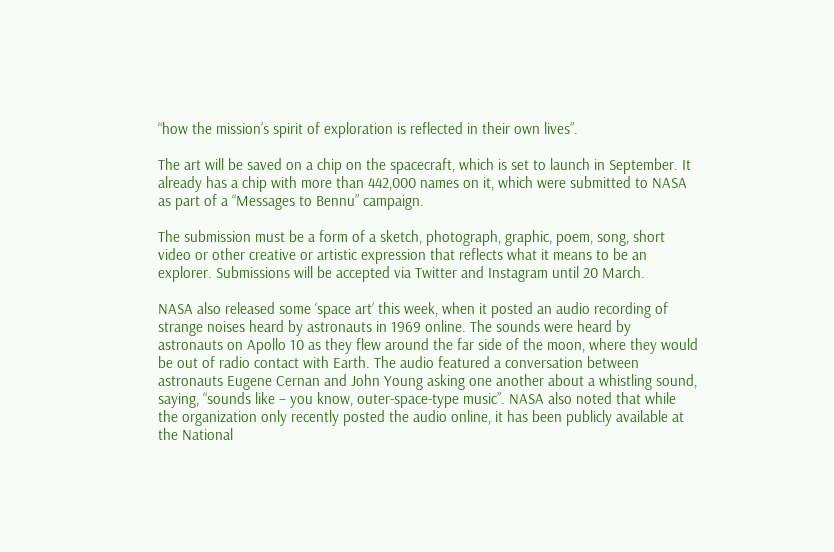“how the mission’s spirit of exploration is reflected in their own lives”.

The art will be saved on a chip on the spacecraft, which is set to launch in September. It already has a chip with more than 442,000 names on it, which were submitted to NASA as part of a “Messages to Bennu” campaign.

The submission must be a form of a sketch, photograph, graphic, poem, song, short video or other creative or artistic expression that reflects what it means to be an explorer. Submissions will be accepted via Twitter and Instagram until 20 March.

NASA also released some ‘space art’ this week, when it posted an audio recording of strange noises heard by astronauts in 1969 online. The sounds were heard by astronauts on Apollo 10 as they flew around the far side of the moon, where they would be out of radio contact with Earth. The audio featured a conversation between astronauts Eugene Cernan and John Young asking one another about a whistling sound, saying, “sounds like – you know, outer-space-type music”. NASA also noted that while the organization only recently posted the audio online, it has been publicly available at the National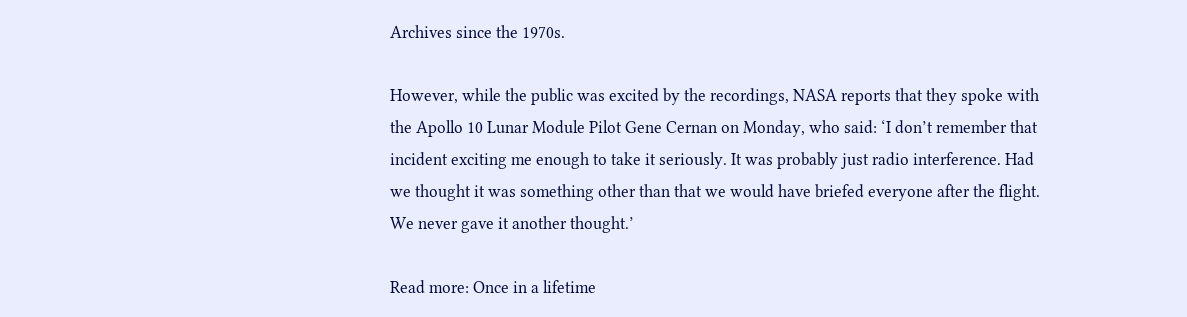Archives since the 1970s.

However, while the public was excited by the recordings, NASA reports that they spoke with the Apollo 10 Lunar Module Pilot Gene Cernan on Monday, who said: ‘I don’t remember that incident exciting me enough to take it seriously. It was probably just radio interference. Had we thought it was something other than that we would have briefed everyone after the flight. We never gave it another thought.’

Read more: Once in a lifetime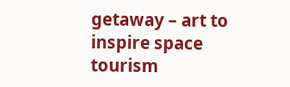getaway – art to inspire space tourism